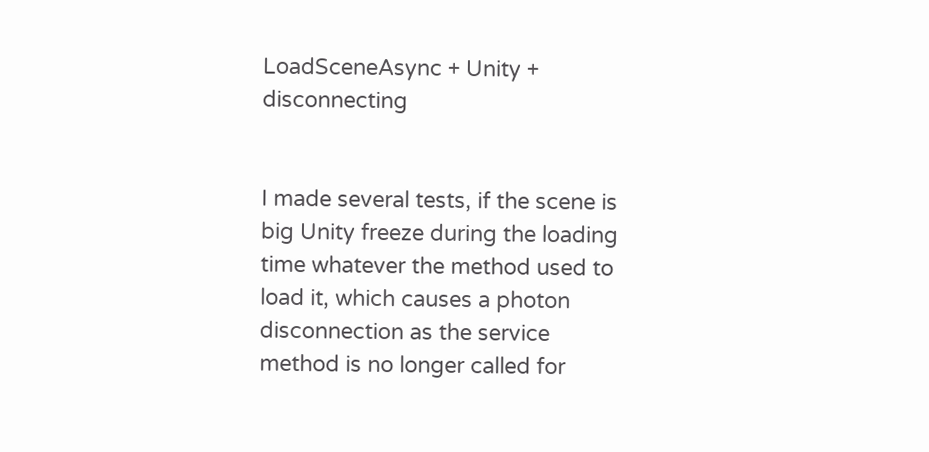LoadSceneAsync + Unity + disconnecting


I made several tests, if the scene is big Unity freeze during the loading time whatever the method used to load it, which causes a photon disconnection as the service method is no longer called for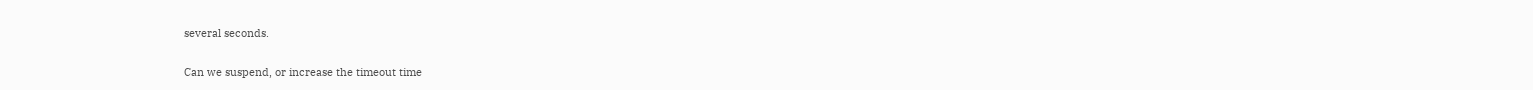several seconds.

Can we suspend, or increase the timeout time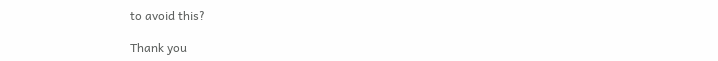to avoid this?

Thank you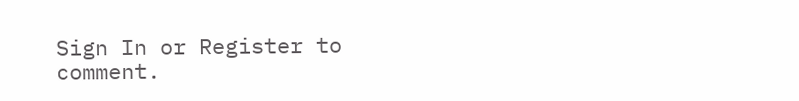Sign In or Register to comment.